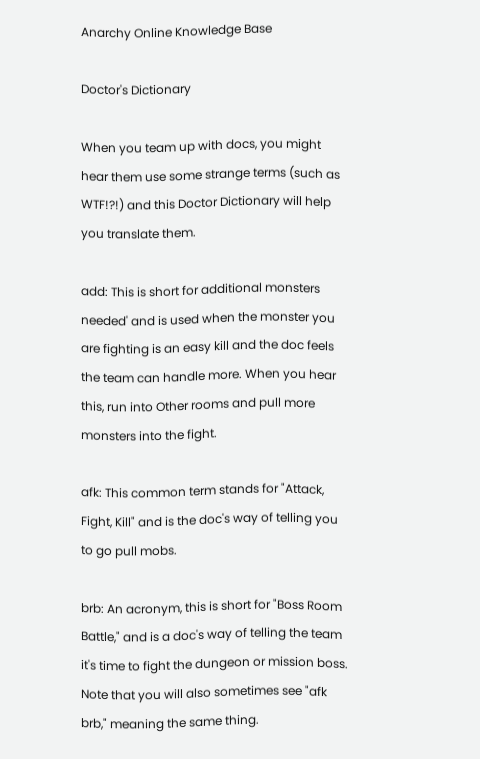Anarchy Online Knowledge Base

Doctor's Dictionary

When you team up with docs, you might hear them use some strange terms (such as WTF!?!) and this Doctor Dictionary will help you translate them.

add: This is short for additional monsters needed' and is used when the monster you are fighting is an easy kill and the doc feels the team can handle more. When you hear this, run into Other rooms and pull more monsters into the fight.

afk: This common term stands for "Attack, Fight, Kill" and is the doc's way of telling you to go pull mobs.

brb: An acronym, this is short for "Boss Room Battle," and is a doc's way of telling the team it's time to fight the dungeon or mission boss. Note that you will also sometimes see "afk brb," meaning the same thing.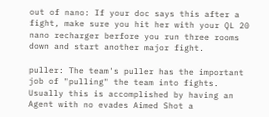out of nano: If your doc says this after a fight, make sure you hit her with your QL 20 nano recharger berfore you run three rooms down and start another major fight.

puller: The team's puller has the important job of "pulling" the team into fights. Usually this is accomplished by having an Agent with no evades Aimed Shot a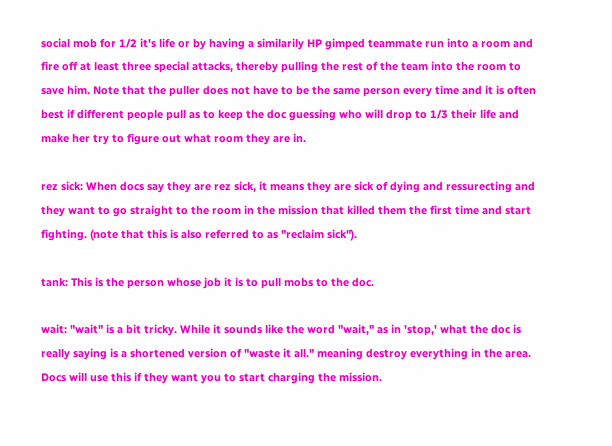social mob for 1/2 it's life or by having a similarily HP gimped teammate run into a room and fire off at least three special attacks, thereby pulling the rest of the team into the room to save him. Note that the puller does not have to be the same person every time and it is often best if different people pull as to keep the doc guessing who will drop to 1/3 their life and make her try to figure out what room they are in.

rez sick: When docs say they are rez sick, it means they are sick of dying and ressurecting and they want to go straight to the room in the mission that killed them the first time and start fighting. (note that this is also referred to as "reclaim sick").

tank: This is the person whose job it is to pull mobs to the doc.

wait: "wait" is a bit tricky. While it sounds like the word "wait," as in 'stop,' what the doc is really saying is a shortened version of "waste it all." meaning destroy everything in the area. Docs will use this if they want you to start charging the mission.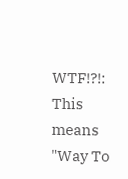WTF!?!: This means "Way To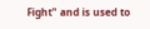Fight" and is used to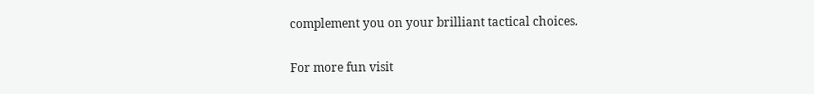complement you on your brilliant tactical choices.

For more fun visit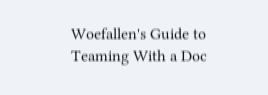Woefallen's Guide to Teaming With a Doc